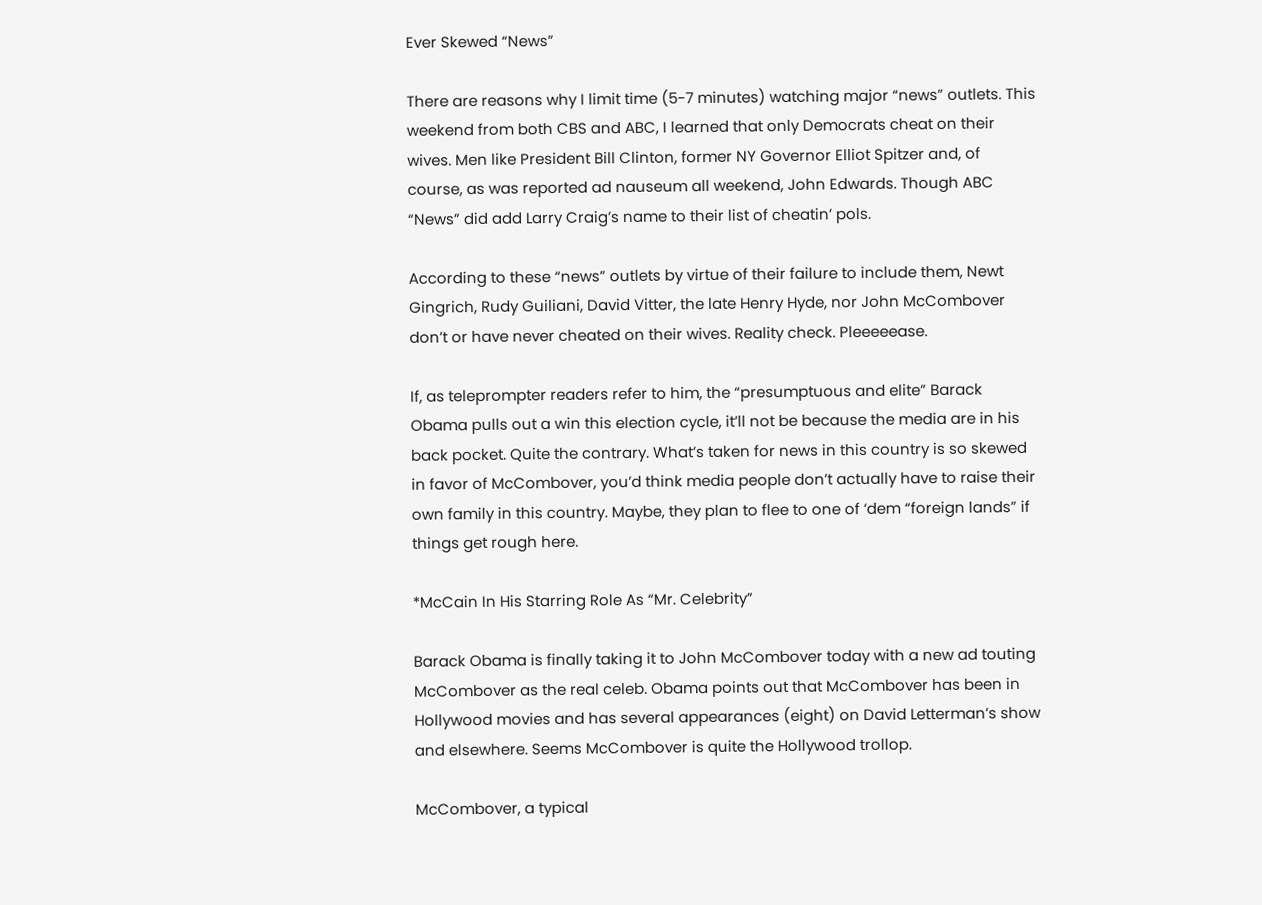Ever Skewed “News”

There are reasons why I limit time (5-7 minutes) watching major “news” outlets. This weekend from both CBS and ABC, I learned that only Democrats cheat on their wives. Men like President Bill Clinton, former NY Governor Elliot Spitzer and, of course, as was reported ad nauseum all weekend, John Edwards. Though ABC “News” did add Larry Craig’s name to their list of cheatin’ pols.

According to these “news” outlets by virtue of their failure to include them, Newt Gingrich, Rudy Guiliani, David Vitter, the late Henry Hyde, nor John McCombover don’t or have never cheated on their wives. Reality check. Pleeeeease.

If, as teleprompter readers refer to him, the “presumptuous and elite” Barack Obama pulls out a win this election cycle, it’ll not be because the media are in his back pocket. Quite the contrary. What’s taken for news in this country is so skewed in favor of McCombover, you’d think media people don’t actually have to raise their own family in this country. Maybe, they plan to flee to one of ‘dem “foreign lands” if things get rough here.

*McCain In His Starring Role As “Mr. Celebrity”

Barack Obama is finally taking it to John McCombover today with a new ad touting McCombover as the real celeb. Obama points out that McCombover has been in Hollywood movies and has several appearances (eight) on David Letterman’s show and elsewhere. Seems McCombover is quite the Hollywood trollop.

McCombover, a typical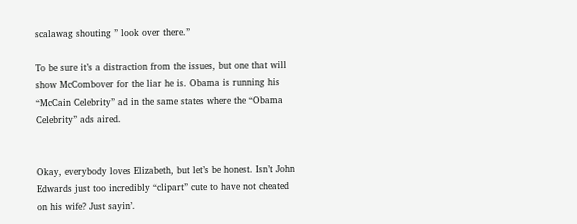scalawag shouting ” look over there.”

To be sure it’s a distraction from the issues, but one that will show McCombover for the liar he is. Obama is running his “McCain Celebrity” ad in the same states where the “Obama Celebrity” ads aired.


Okay, everybody loves Elizabeth, but let’s be honest. Isn’t John Edwards just too incredibly “clipart” cute to have not cheated on his wife? Just sayin’.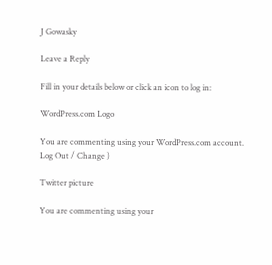J Gowasky

Leave a Reply

Fill in your details below or click an icon to log in:

WordPress.com Logo

You are commenting using your WordPress.com account. Log Out / Change )

Twitter picture

You are commenting using your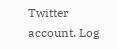Twitter account. Log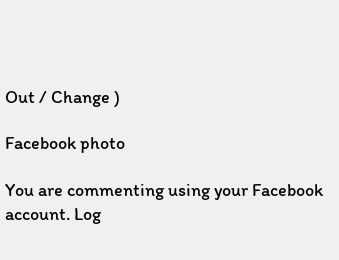Out / Change )

Facebook photo

You are commenting using your Facebook account. Log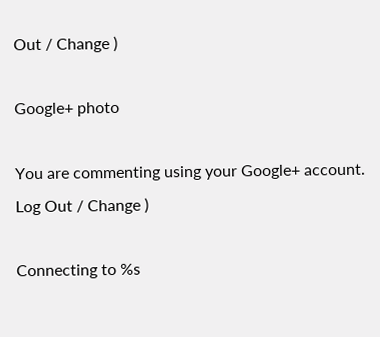Out / Change )

Google+ photo

You are commenting using your Google+ account. Log Out / Change )

Connecting to %s